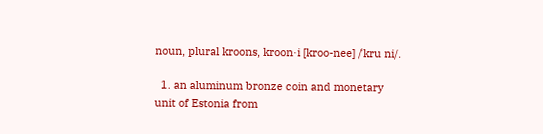noun, plural kroons, kroon·i [kroo-nee] /ˈkru ni/.

  1. an aluminum bronze coin and monetary unit of Estonia from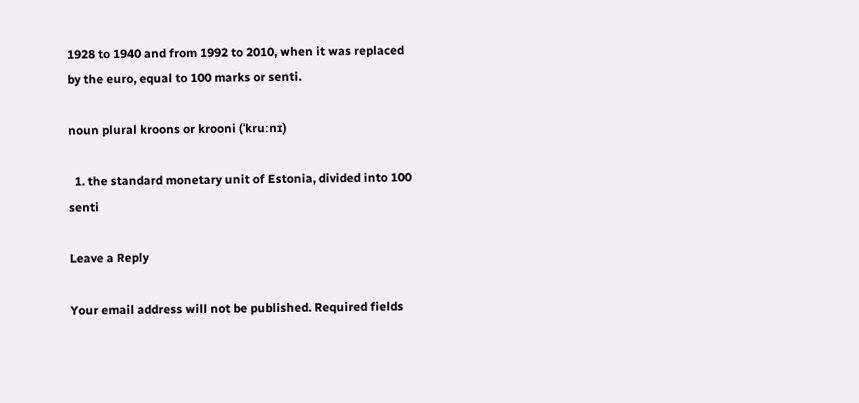1928 to 1940 and from 1992 to 2010, when it was replaced by the euro, equal to 100 marks or senti.

noun plural kroons or krooni (ˈkruːnɪ)

  1. the standard monetary unit of Estonia, divided into 100 senti

Leave a Reply

Your email address will not be published. Required fields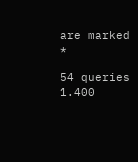are marked *

54 queries 1.400